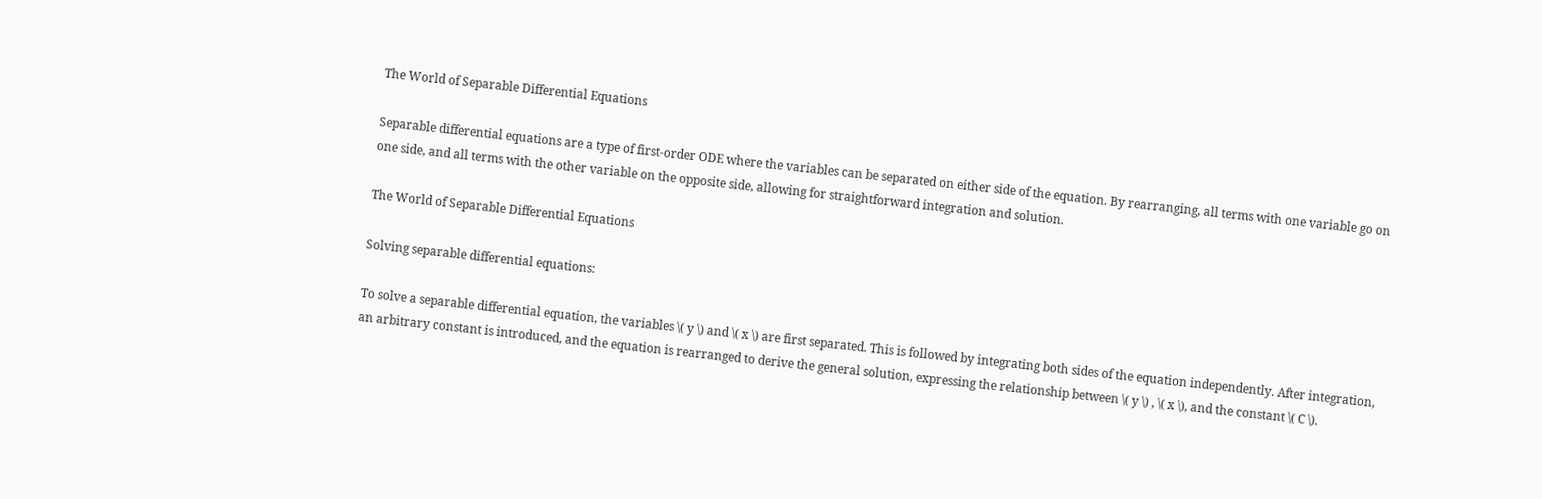The World of Separable Differential Equations

Separable differential equations are a type of first-order ODE where the variables can be separated on either side of the equation. By rearranging, all terms with one variable go on one side, and all terms with the other variable on the opposite side, allowing for straightforward integration and solution.

The World of Separable Differential Equations

Solving separable differential equations:

To solve a separable differential equation, the variables \( y \) and \( x \) are first separated. This is followed by integrating both sides of the equation independently. After integration, an arbitrary constant is introduced, and the equation is rearranged to derive the general solution, expressing the relationship between \( y \) , \( x \), and the constant \( C \).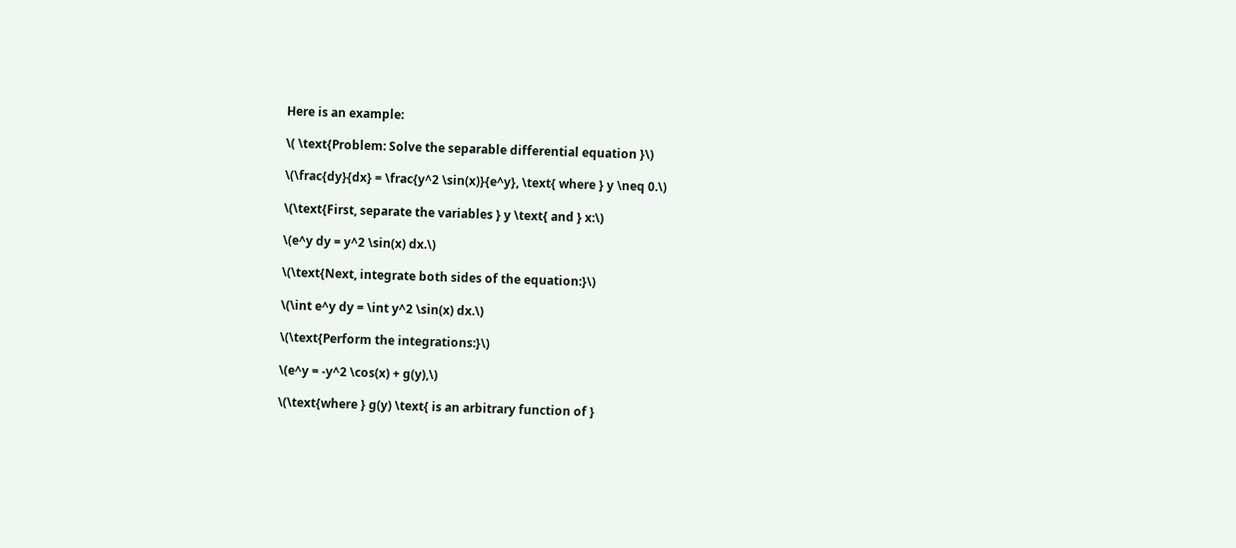Here is an example:

\( \text{Problem: Solve the separable differential equation }\)

\(\frac{dy}{dx} = \frac{y^2 \sin(x)}{e^y}, \text{ where } y \neq 0.\)

\(\text{First, separate the variables } y \text{ and } x:\)

\(e^y dy = y^2 \sin(x) dx.\)

\(\text{Next, integrate both sides of the equation:}\)

\(\int e^y dy = \int y^2 \sin(x) dx.\)

\(\text{Perform the integrations:}\)

\(e^y = -y^2 \cos(x) + g(y),\)

\(\text{where } g(y) \text{ is an arbitrary function of }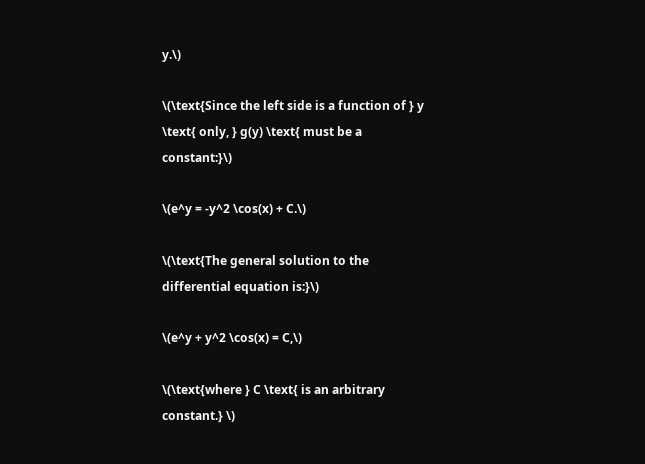y.\)

\(\text{Since the left side is a function of } y \text{ only, } g(y) \text{ must be a constant:}\)

\(e^y = -y^2 \cos(x) + C.\)

\(\text{The general solution to the differential equation is:}\)

\(e^y + y^2 \cos(x) = C,\)

\(\text{where } C \text{ is an arbitrary constant.} \)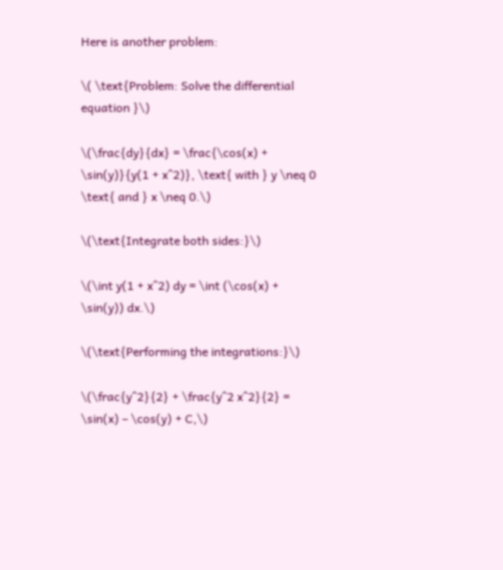Here is another problem:

\( \text{Problem: Solve the differential equation }\)

\(\frac{dy}{dx} = \frac{\cos(x) + \sin(y)}{y(1 + x^2)}, \text{ with } y \neq 0 \text{ and } x \neq 0.\)

\(\text{Integrate both sides:}\)

\(\int y(1 + x^2) dy = \int (\cos(x) + \sin(y)) dx.\)

\(\text{Performing the integrations:}\)

\(\frac{y^2}{2} + \frac{y^2 x^2}{2} = \sin(x) – \cos(y) + C,\)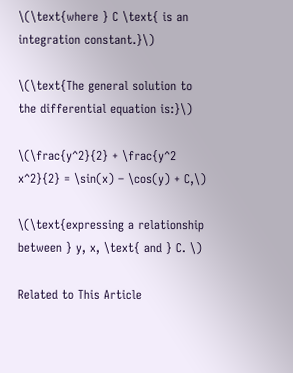\(\text{where } C \text{ is an integration constant.}\)

\(\text{The general solution to the differential equation is:}\)

\(\frac{y^2}{2} + \frac{y^2 x^2}{2} = \sin(x) – \cos(y) + C,\)

\(\text{expressing a relationship between } y, x, \text{ and } C. \)

Related to This Article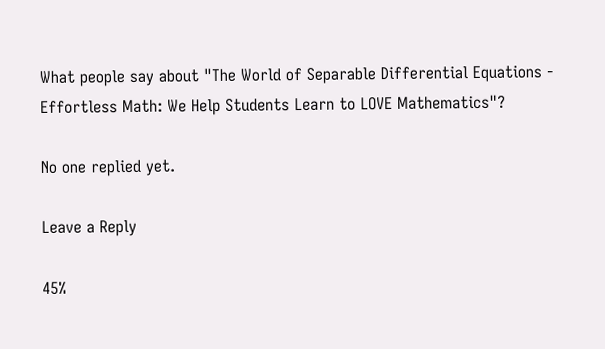What people say about "The World of Separable Differential Equations - Effortless Math: We Help Students Learn to LOVE Mathematics"?

No one replied yet.

Leave a Reply

45%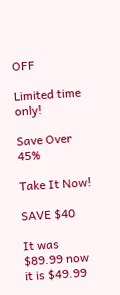OFF

Limited time only!

Save Over 45%

Take It Now!

SAVE $40

It was $89.99 now it is $49.99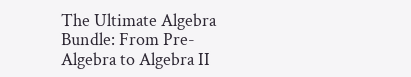The Ultimate Algebra Bundle: From Pre-Algebra to Algebra II